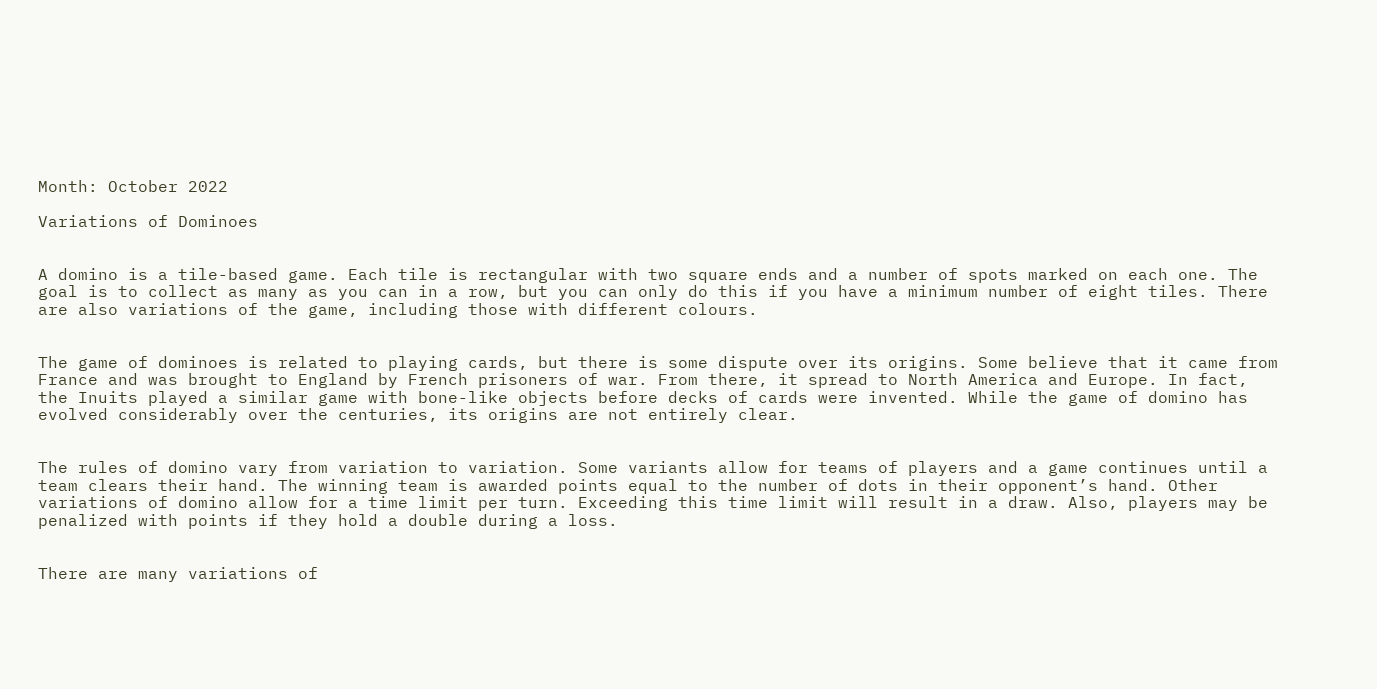Month: October 2022

Variations of Dominoes


A domino is a tile-based game. Each tile is rectangular with two square ends and a number of spots marked on each one. The goal is to collect as many as you can in a row, but you can only do this if you have a minimum number of eight tiles. There are also variations of the game, including those with different colours.


The game of dominoes is related to playing cards, but there is some dispute over its origins. Some believe that it came from France and was brought to England by French prisoners of war. From there, it spread to North America and Europe. In fact, the Inuits played a similar game with bone-like objects before decks of cards were invented. While the game of domino has evolved considerably over the centuries, its origins are not entirely clear.


The rules of domino vary from variation to variation. Some variants allow for teams of players and a game continues until a team clears their hand. The winning team is awarded points equal to the number of dots in their opponent’s hand. Other variations of domino allow for a time limit per turn. Exceeding this time limit will result in a draw. Also, players may be penalized with points if they hold a double during a loss.


There are many variations of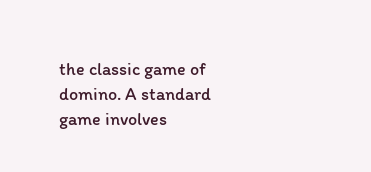the classic game of domino. A standard game involves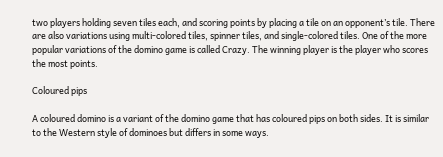two players holding seven tiles each, and scoring points by placing a tile on an opponent’s tile. There are also variations using multi-colored tiles, spinner tiles, and single-colored tiles. One of the more popular variations of the domino game is called Crazy. The winning player is the player who scores the most points.

Coloured pips

A coloured domino is a variant of the domino game that has coloured pips on both sides. It is similar to the Western style of dominoes but differs in some ways.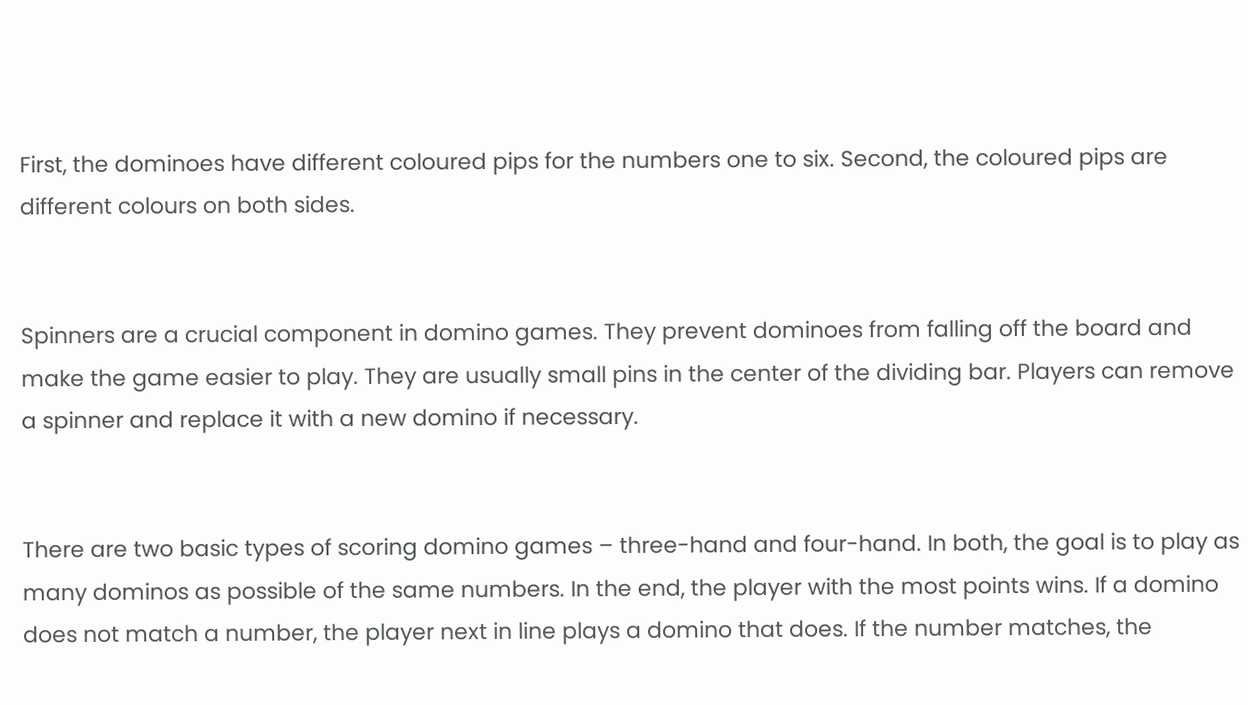First, the dominoes have different coloured pips for the numbers one to six. Second, the coloured pips are different colours on both sides.


Spinners are a crucial component in domino games. They prevent dominoes from falling off the board and make the game easier to play. They are usually small pins in the center of the dividing bar. Players can remove a spinner and replace it with a new domino if necessary.


There are two basic types of scoring domino games – three-hand and four-hand. In both, the goal is to play as many dominos as possible of the same numbers. In the end, the player with the most points wins. If a domino does not match a number, the player next in line plays a domino that does. If the number matches, the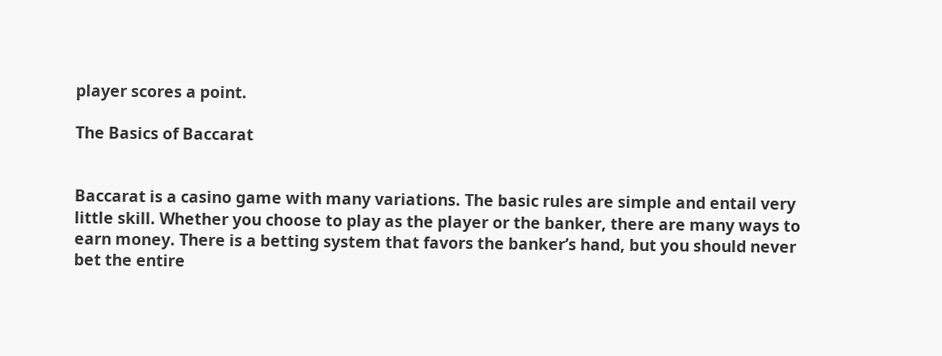player scores a point.

The Basics of Baccarat


Baccarat is a casino game with many variations. The basic rules are simple and entail very little skill. Whether you choose to play as the player or the banker, there are many ways to earn money. There is a betting system that favors the banker’s hand, but you should never bet the entire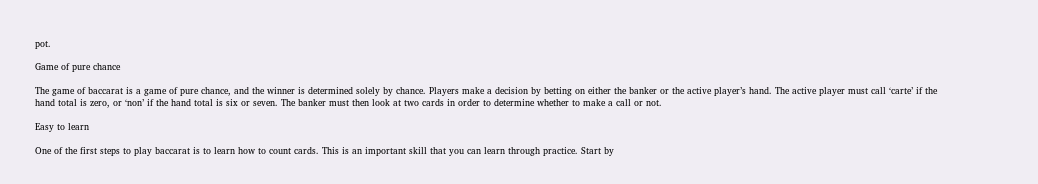pot.

Game of pure chance

The game of baccarat is a game of pure chance, and the winner is determined solely by chance. Players make a decision by betting on either the banker or the active player’s hand. The active player must call ‘carte’ if the hand total is zero, or ‘non’ if the hand total is six or seven. The banker must then look at two cards in order to determine whether to make a call or not.

Easy to learn

One of the first steps to play baccarat is to learn how to count cards. This is an important skill that you can learn through practice. Start by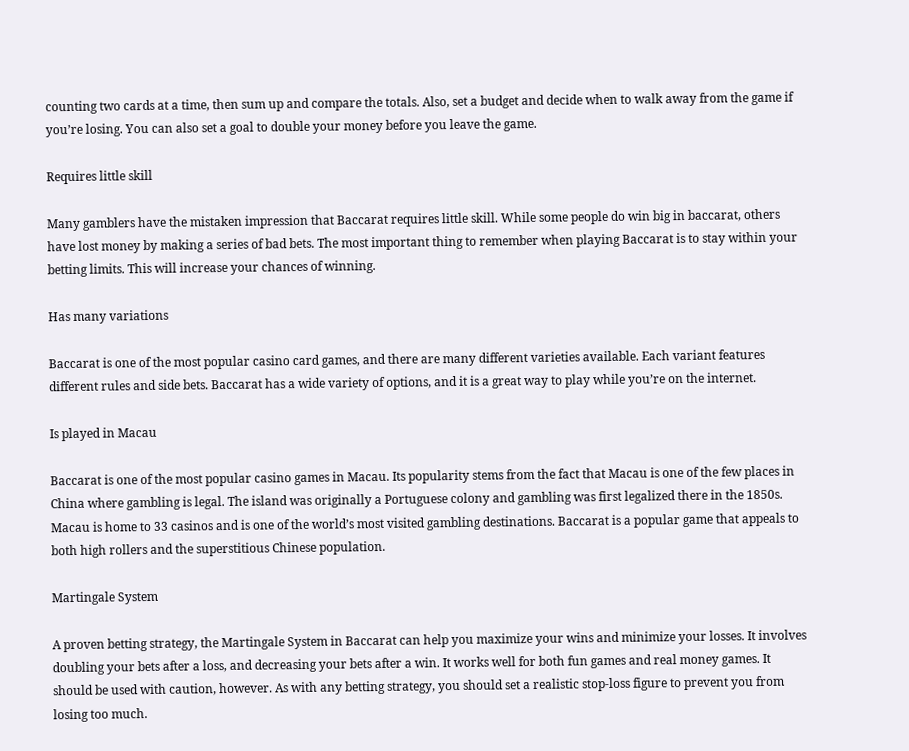counting two cards at a time, then sum up and compare the totals. Also, set a budget and decide when to walk away from the game if you’re losing. You can also set a goal to double your money before you leave the game.

Requires little skill

Many gamblers have the mistaken impression that Baccarat requires little skill. While some people do win big in baccarat, others have lost money by making a series of bad bets. The most important thing to remember when playing Baccarat is to stay within your betting limits. This will increase your chances of winning.

Has many variations

Baccarat is one of the most popular casino card games, and there are many different varieties available. Each variant features different rules and side bets. Baccarat has a wide variety of options, and it is a great way to play while you’re on the internet.

Is played in Macau

Baccarat is one of the most popular casino games in Macau. Its popularity stems from the fact that Macau is one of the few places in China where gambling is legal. The island was originally a Portuguese colony and gambling was first legalized there in the 1850s. Macau is home to 33 casinos and is one of the world’s most visited gambling destinations. Baccarat is a popular game that appeals to both high rollers and the superstitious Chinese population.

Martingale System

A proven betting strategy, the Martingale System in Baccarat can help you maximize your wins and minimize your losses. It involves doubling your bets after a loss, and decreasing your bets after a win. It works well for both fun games and real money games. It should be used with caution, however. As with any betting strategy, you should set a realistic stop-loss figure to prevent you from losing too much.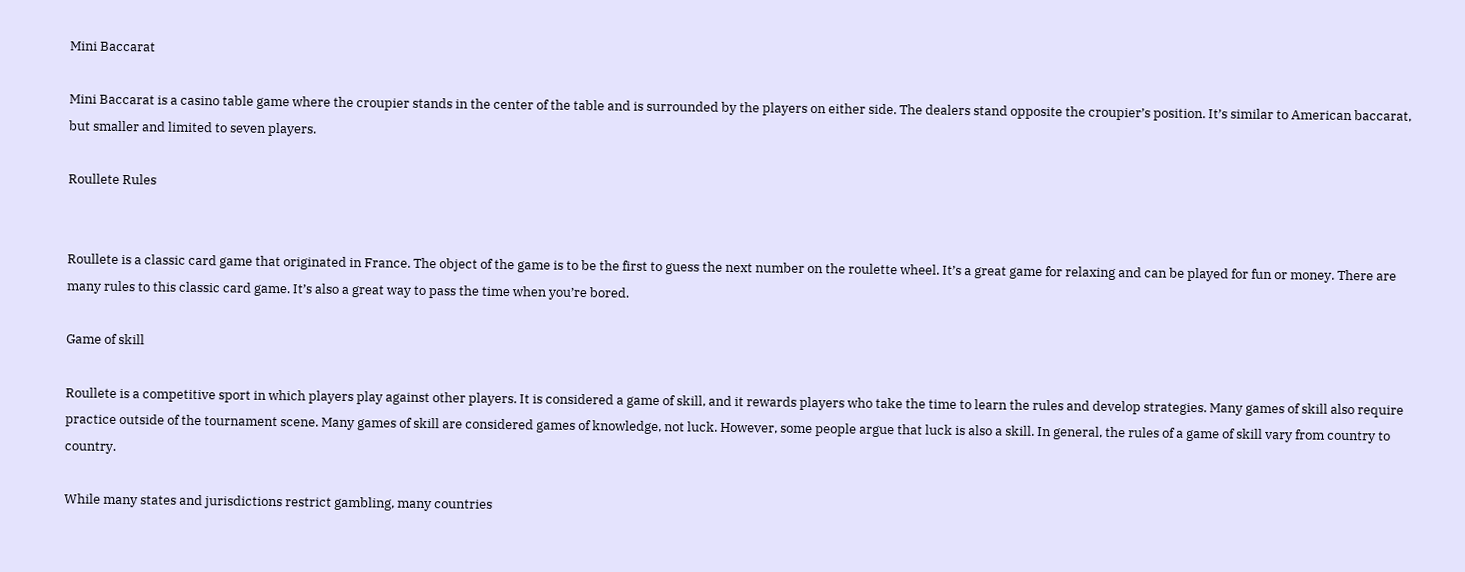Mini Baccarat

Mini Baccarat is a casino table game where the croupier stands in the center of the table and is surrounded by the players on either side. The dealers stand opposite the croupier’s position. It’s similar to American baccarat, but smaller and limited to seven players.

Roullete Rules


Roullete is a classic card game that originated in France. The object of the game is to be the first to guess the next number on the roulette wheel. It’s a great game for relaxing and can be played for fun or money. There are many rules to this classic card game. It’s also a great way to pass the time when you’re bored.

Game of skill

Roullete is a competitive sport in which players play against other players. It is considered a game of skill, and it rewards players who take the time to learn the rules and develop strategies. Many games of skill also require practice outside of the tournament scene. Many games of skill are considered games of knowledge, not luck. However, some people argue that luck is also a skill. In general, the rules of a game of skill vary from country to country.

While many states and jurisdictions restrict gambling, many countries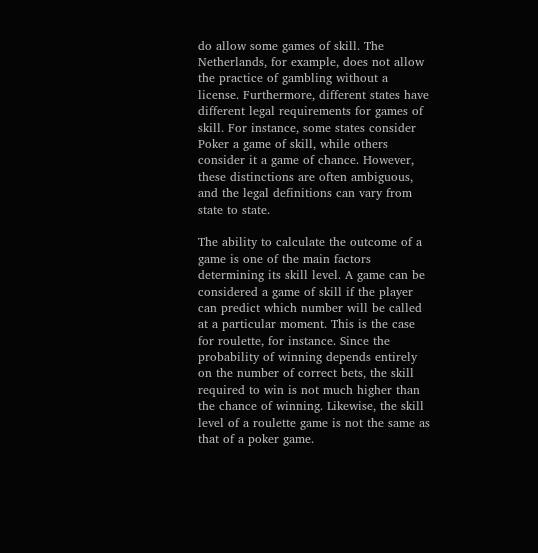do allow some games of skill. The Netherlands, for example, does not allow the practice of gambling without a license. Furthermore, different states have different legal requirements for games of skill. For instance, some states consider Poker a game of skill, while others consider it a game of chance. However, these distinctions are often ambiguous, and the legal definitions can vary from state to state.

The ability to calculate the outcome of a game is one of the main factors determining its skill level. A game can be considered a game of skill if the player can predict which number will be called at a particular moment. This is the case for roulette, for instance. Since the probability of winning depends entirely on the number of correct bets, the skill required to win is not much higher than the chance of winning. Likewise, the skill level of a roulette game is not the same as that of a poker game.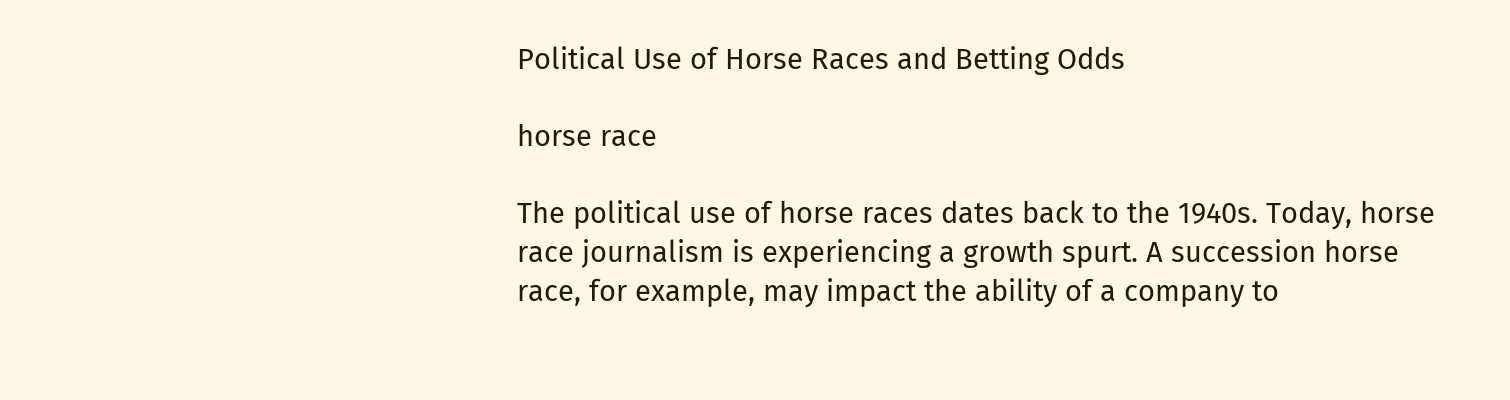Political Use of Horse Races and Betting Odds

horse race

The political use of horse races dates back to the 1940s. Today, horse race journalism is experiencing a growth spurt. A succession horse race, for example, may impact the ability of a company to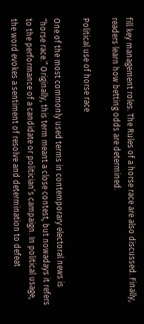fill key management roles. The Rules of a horse race are also discussed. Finally, readers learn how betting odds are determined.

Political use of horse race

One of the most commonly used terms in contemporary electoral news is “horse race.” Originally, this term meant a close contest, but nowadays it refers to the performance of a candidate or politician’s campaign. In political usage, the word evokes a sentiment of resolve and determination to defeat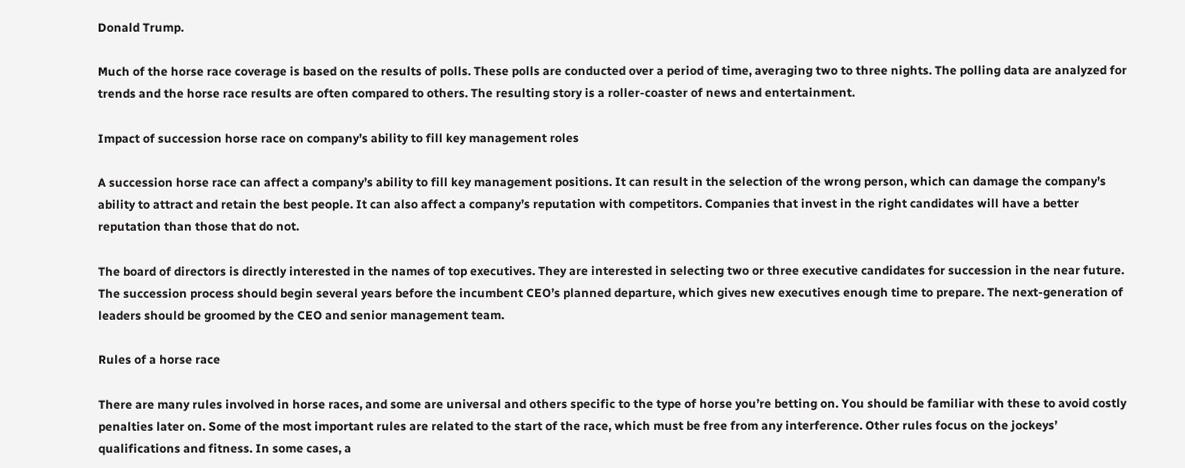Donald Trump.

Much of the horse race coverage is based on the results of polls. These polls are conducted over a period of time, averaging two to three nights. The polling data are analyzed for trends and the horse race results are often compared to others. The resulting story is a roller-coaster of news and entertainment.

Impact of succession horse race on company’s ability to fill key management roles

A succession horse race can affect a company’s ability to fill key management positions. It can result in the selection of the wrong person, which can damage the company’s ability to attract and retain the best people. It can also affect a company’s reputation with competitors. Companies that invest in the right candidates will have a better reputation than those that do not.

The board of directors is directly interested in the names of top executives. They are interested in selecting two or three executive candidates for succession in the near future. The succession process should begin several years before the incumbent CEO’s planned departure, which gives new executives enough time to prepare. The next-generation of leaders should be groomed by the CEO and senior management team.

Rules of a horse race

There are many rules involved in horse races, and some are universal and others specific to the type of horse you’re betting on. You should be familiar with these to avoid costly penalties later on. Some of the most important rules are related to the start of the race, which must be free from any interference. Other rules focus on the jockeys’ qualifications and fitness. In some cases, a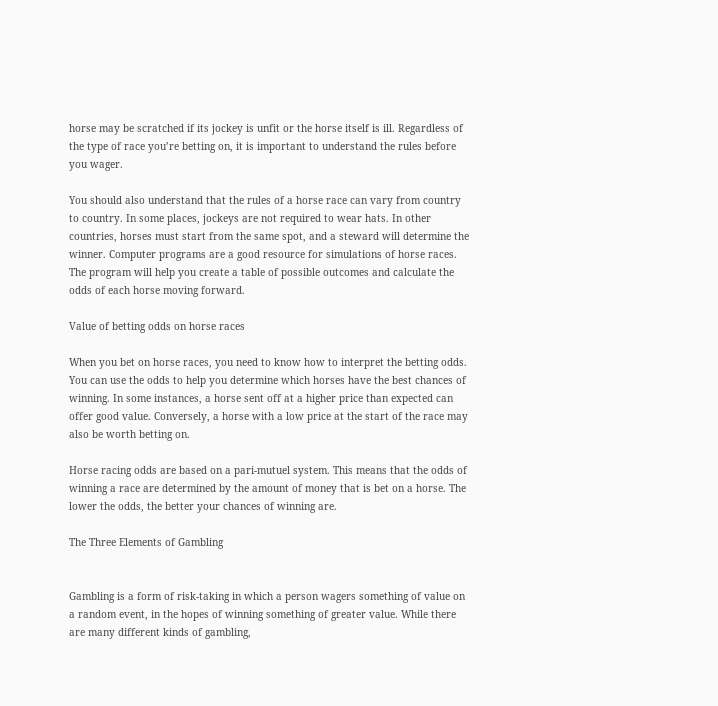horse may be scratched if its jockey is unfit or the horse itself is ill. Regardless of the type of race you’re betting on, it is important to understand the rules before you wager.

You should also understand that the rules of a horse race can vary from country to country. In some places, jockeys are not required to wear hats. In other countries, horses must start from the same spot, and a steward will determine the winner. Computer programs are a good resource for simulations of horse races. The program will help you create a table of possible outcomes and calculate the odds of each horse moving forward.

Value of betting odds on horse races

When you bet on horse races, you need to know how to interpret the betting odds. You can use the odds to help you determine which horses have the best chances of winning. In some instances, a horse sent off at a higher price than expected can offer good value. Conversely, a horse with a low price at the start of the race may also be worth betting on.

Horse racing odds are based on a pari-mutuel system. This means that the odds of winning a race are determined by the amount of money that is bet on a horse. The lower the odds, the better your chances of winning are.

The Three Elements of Gambling


Gambling is a form of risk-taking in which a person wagers something of value on a random event, in the hopes of winning something of greater value. While there are many different kinds of gambling,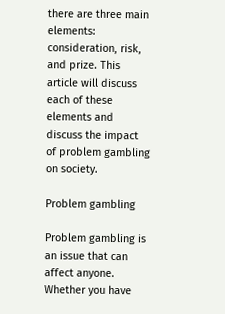there are three main elements: consideration, risk, and prize. This article will discuss each of these elements and discuss the impact of problem gambling on society.

Problem gambling

Problem gambling is an issue that can affect anyone. Whether you have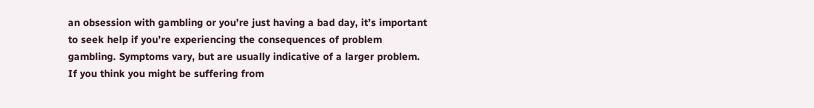an obsession with gambling or you’re just having a bad day, it’s important to seek help if you’re experiencing the consequences of problem gambling. Symptoms vary, but are usually indicative of a larger problem. If you think you might be suffering from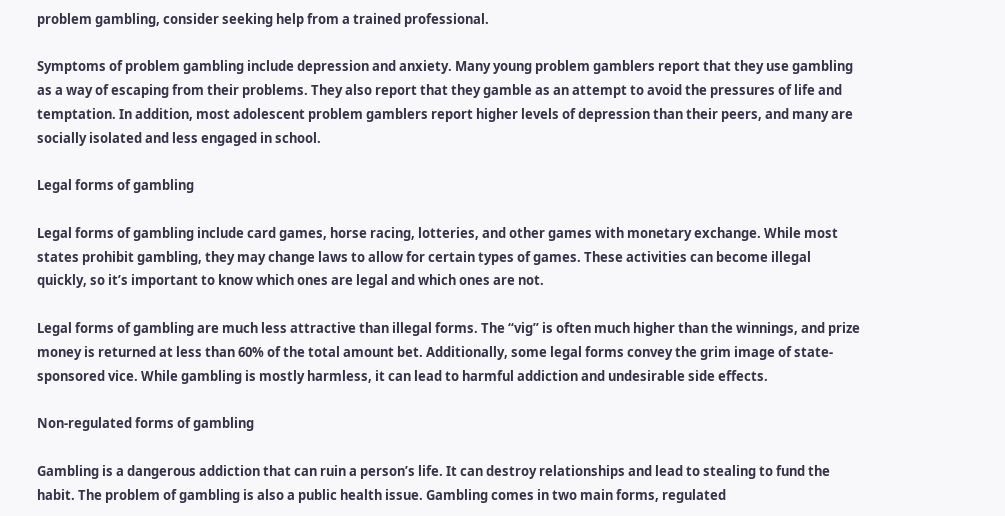problem gambling, consider seeking help from a trained professional.

Symptoms of problem gambling include depression and anxiety. Many young problem gamblers report that they use gambling as a way of escaping from their problems. They also report that they gamble as an attempt to avoid the pressures of life and temptation. In addition, most adolescent problem gamblers report higher levels of depression than their peers, and many are socially isolated and less engaged in school.

Legal forms of gambling

Legal forms of gambling include card games, horse racing, lotteries, and other games with monetary exchange. While most states prohibit gambling, they may change laws to allow for certain types of games. These activities can become illegal quickly, so it’s important to know which ones are legal and which ones are not.

Legal forms of gambling are much less attractive than illegal forms. The “vig” is often much higher than the winnings, and prize money is returned at less than 60% of the total amount bet. Additionally, some legal forms convey the grim image of state-sponsored vice. While gambling is mostly harmless, it can lead to harmful addiction and undesirable side effects.

Non-regulated forms of gambling

Gambling is a dangerous addiction that can ruin a person’s life. It can destroy relationships and lead to stealing to fund the habit. The problem of gambling is also a public health issue. Gambling comes in two main forms, regulated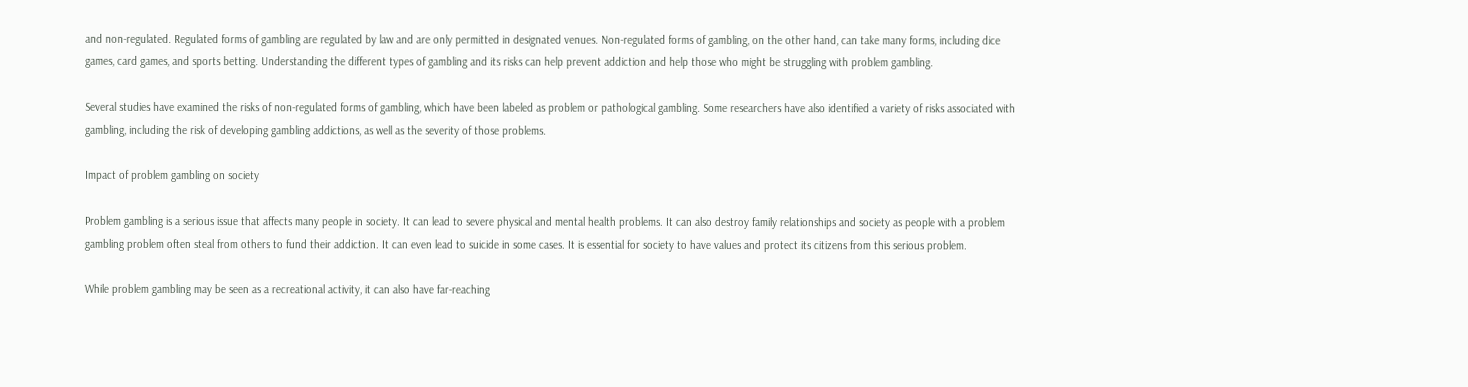and non-regulated. Regulated forms of gambling are regulated by law and are only permitted in designated venues. Non-regulated forms of gambling, on the other hand, can take many forms, including dice games, card games, and sports betting. Understanding the different types of gambling and its risks can help prevent addiction and help those who might be struggling with problem gambling.

Several studies have examined the risks of non-regulated forms of gambling, which have been labeled as problem or pathological gambling. Some researchers have also identified a variety of risks associated with gambling, including the risk of developing gambling addictions, as well as the severity of those problems.

Impact of problem gambling on society

Problem gambling is a serious issue that affects many people in society. It can lead to severe physical and mental health problems. It can also destroy family relationships and society as people with a problem gambling problem often steal from others to fund their addiction. It can even lead to suicide in some cases. It is essential for society to have values and protect its citizens from this serious problem.

While problem gambling may be seen as a recreational activity, it can also have far-reaching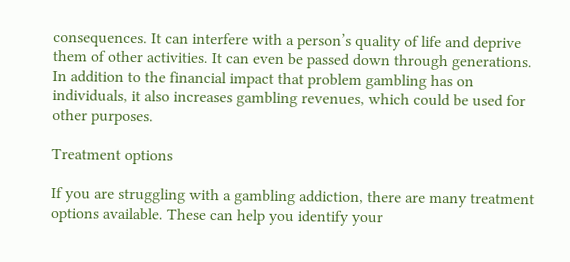consequences. It can interfere with a person’s quality of life and deprive them of other activities. It can even be passed down through generations. In addition to the financial impact that problem gambling has on individuals, it also increases gambling revenues, which could be used for other purposes.

Treatment options

If you are struggling with a gambling addiction, there are many treatment options available. These can help you identify your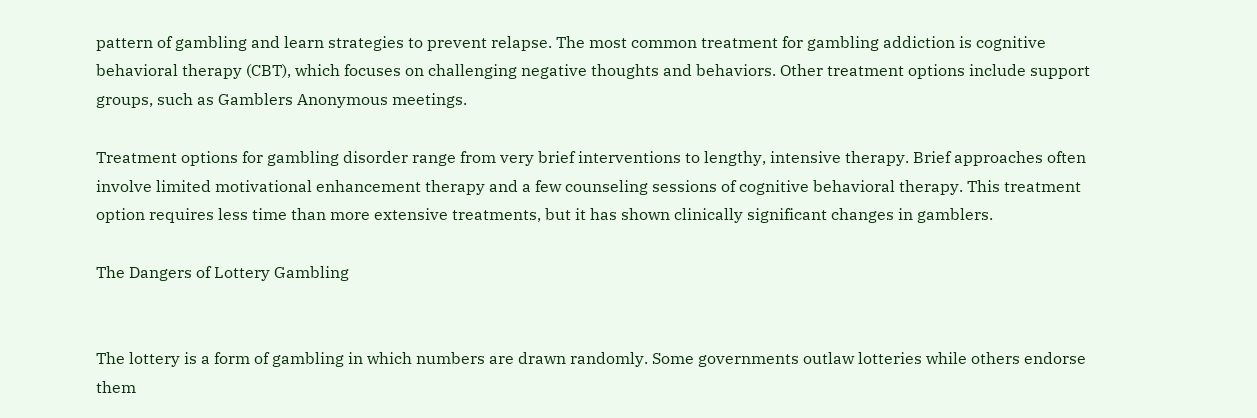pattern of gambling and learn strategies to prevent relapse. The most common treatment for gambling addiction is cognitive behavioral therapy (CBT), which focuses on challenging negative thoughts and behaviors. Other treatment options include support groups, such as Gamblers Anonymous meetings.

Treatment options for gambling disorder range from very brief interventions to lengthy, intensive therapy. Brief approaches often involve limited motivational enhancement therapy and a few counseling sessions of cognitive behavioral therapy. This treatment option requires less time than more extensive treatments, but it has shown clinically significant changes in gamblers.

The Dangers of Lottery Gambling


The lottery is a form of gambling in which numbers are drawn randomly. Some governments outlaw lotteries while others endorse them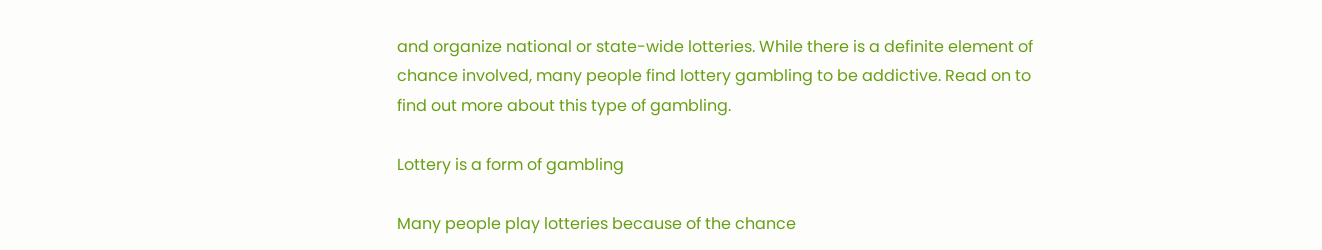and organize national or state-wide lotteries. While there is a definite element of chance involved, many people find lottery gambling to be addictive. Read on to find out more about this type of gambling.

Lottery is a form of gambling

Many people play lotteries because of the chance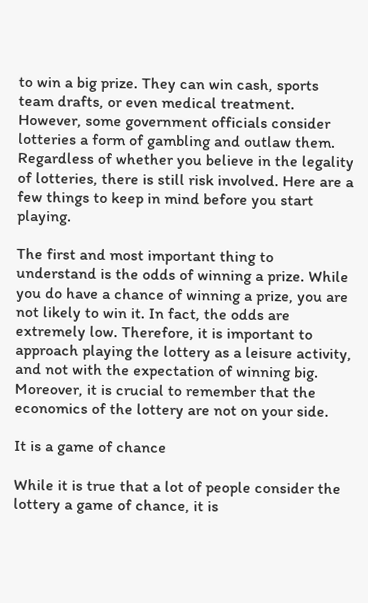to win a big prize. They can win cash, sports team drafts, or even medical treatment. However, some government officials consider lotteries a form of gambling and outlaw them. Regardless of whether you believe in the legality of lotteries, there is still risk involved. Here are a few things to keep in mind before you start playing.

The first and most important thing to understand is the odds of winning a prize. While you do have a chance of winning a prize, you are not likely to win it. In fact, the odds are extremely low. Therefore, it is important to approach playing the lottery as a leisure activity, and not with the expectation of winning big. Moreover, it is crucial to remember that the economics of the lottery are not on your side.

It is a game of chance

While it is true that a lot of people consider the lottery a game of chance, it is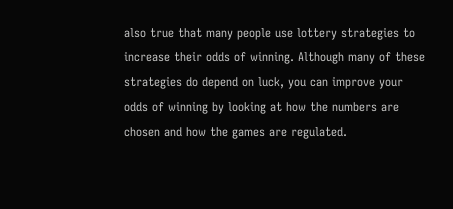also true that many people use lottery strategies to increase their odds of winning. Although many of these strategies do depend on luck, you can improve your odds of winning by looking at how the numbers are chosen and how the games are regulated.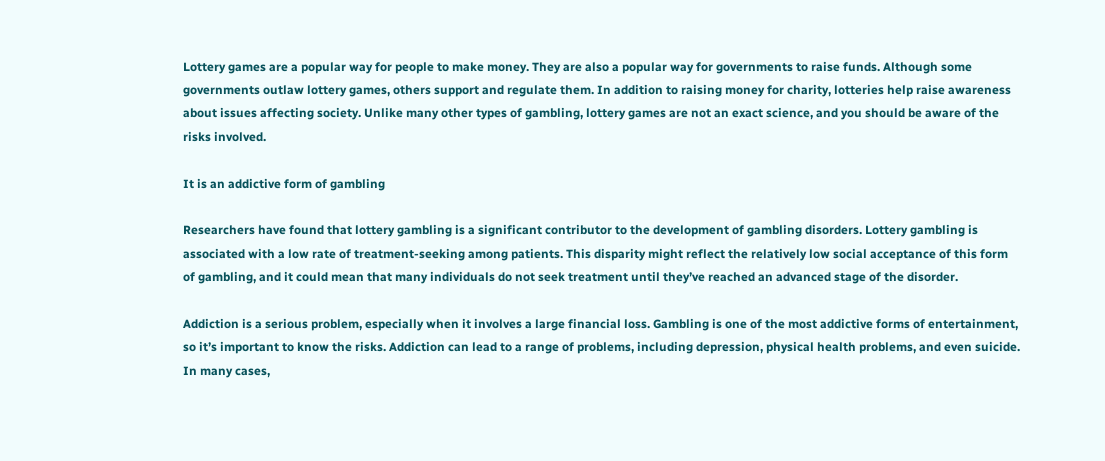Lottery games are a popular way for people to make money. They are also a popular way for governments to raise funds. Although some governments outlaw lottery games, others support and regulate them. In addition to raising money for charity, lotteries help raise awareness about issues affecting society. Unlike many other types of gambling, lottery games are not an exact science, and you should be aware of the risks involved.

It is an addictive form of gambling

Researchers have found that lottery gambling is a significant contributor to the development of gambling disorders. Lottery gambling is associated with a low rate of treatment-seeking among patients. This disparity might reflect the relatively low social acceptance of this form of gambling, and it could mean that many individuals do not seek treatment until they’ve reached an advanced stage of the disorder.

Addiction is a serious problem, especially when it involves a large financial loss. Gambling is one of the most addictive forms of entertainment, so it’s important to know the risks. Addiction can lead to a range of problems, including depression, physical health problems, and even suicide. In many cases,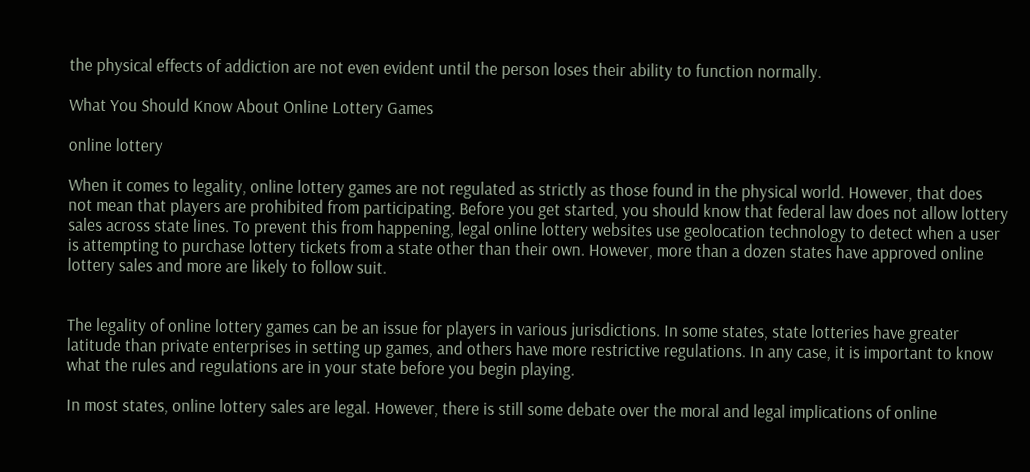the physical effects of addiction are not even evident until the person loses their ability to function normally.

What You Should Know About Online Lottery Games

online lottery

When it comes to legality, online lottery games are not regulated as strictly as those found in the physical world. However, that does not mean that players are prohibited from participating. Before you get started, you should know that federal law does not allow lottery sales across state lines. To prevent this from happening, legal online lottery websites use geolocation technology to detect when a user is attempting to purchase lottery tickets from a state other than their own. However, more than a dozen states have approved online lottery sales and more are likely to follow suit.


The legality of online lottery games can be an issue for players in various jurisdictions. In some states, state lotteries have greater latitude than private enterprises in setting up games, and others have more restrictive regulations. In any case, it is important to know what the rules and regulations are in your state before you begin playing.

In most states, online lottery sales are legal. However, there is still some debate over the moral and legal implications of online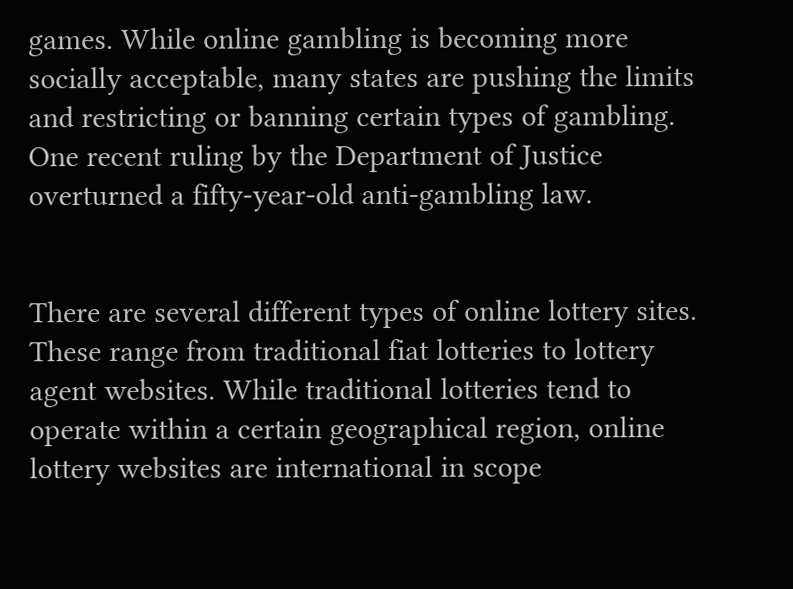games. While online gambling is becoming more socially acceptable, many states are pushing the limits and restricting or banning certain types of gambling. One recent ruling by the Department of Justice overturned a fifty-year-old anti-gambling law.


There are several different types of online lottery sites. These range from traditional fiat lotteries to lottery agent websites. While traditional lotteries tend to operate within a certain geographical region, online lottery websites are international in scope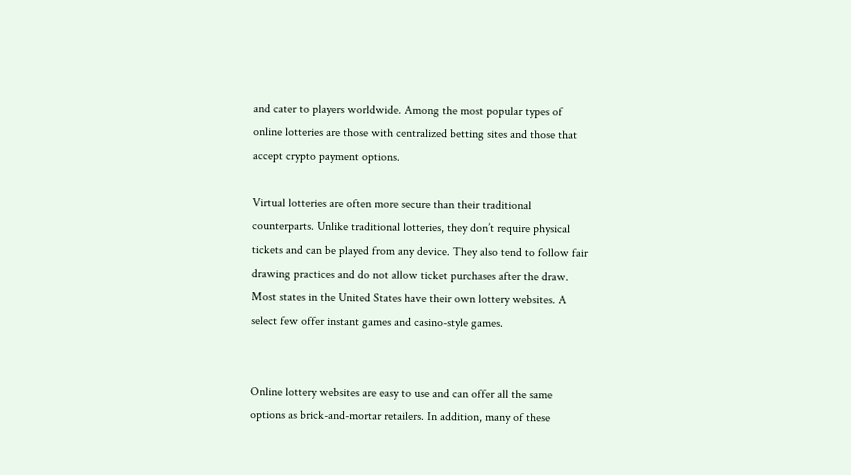and cater to players worldwide. Among the most popular types of online lotteries are those with centralized betting sites and those that accept crypto payment options.

Virtual lotteries are often more secure than their traditional counterparts. Unlike traditional lotteries, they don’t require physical tickets and can be played from any device. They also tend to follow fair drawing practices and do not allow ticket purchases after the draw. Most states in the United States have their own lottery websites. A select few offer instant games and casino-style games.


Online lottery websites are easy to use and can offer all the same options as brick-and-mortar retailers. In addition, many of these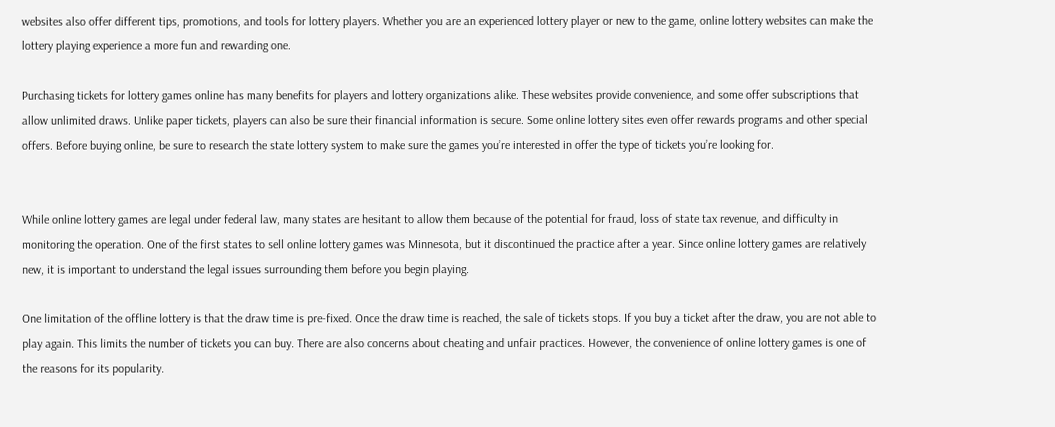websites also offer different tips, promotions, and tools for lottery players. Whether you are an experienced lottery player or new to the game, online lottery websites can make the lottery playing experience a more fun and rewarding one.

Purchasing tickets for lottery games online has many benefits for players and lottery organizations alike. These websites provide convenience, and some offer subscriptions that allow unlimited draws. Unlike paper tickets, players can also be sure their financial information is secure. Some online lottery sites even offer rewards programs and other special offers. Before buying online, be sure to research the state lottery system to make sure the games you’re interested in offer the type of tickets you’re looking for.


While online lottery games are legal under federal law, many states are hesitant to allow them because of the potential for fraud, loss of state tax revenue, and difficulty in monitoring the operation. One of the first states to sell online lottery games was Minnesota, but it discontinued the practice after a year. Since online lottery games are relatively new, it is important to understand the legal issues surrounding them before you begin playing.

One limitation of the offline lottery is that the draw time is pre-fixed. Once the draw time is reached, the sale of tickets stops. If you buy a ticket after the draw, you are not able to play again. This limits the number of tickets you can buy. There are also concerns about cheating and unfair practices. However, the convenience of online lottery games is one of the reasons for its popularity.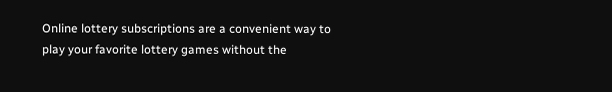Online lottery subscriptions are a convenient way to play your favorite lottery games without the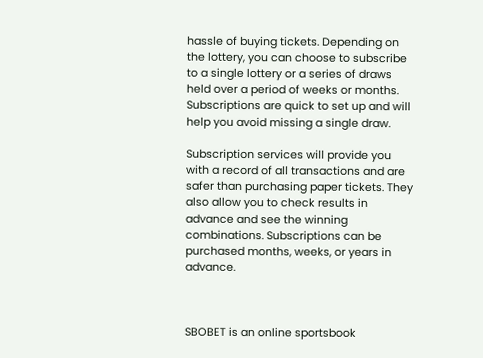hassle of buying tickets. Depending on the lottery, you can choose to subscribe to a single lottery or a series of draws held over a period of weeks or months. Subscriptions are quick to set up and will help you avoid missing a single draw.

Subscription services will provide you with a record of all transactions and are safer than purchasing paper tickets. They also allow you to check results in advance and see the winning combinations. Subscriptions can be purchased months, weeks, or years in advance.



SBOBET is an online sportsbook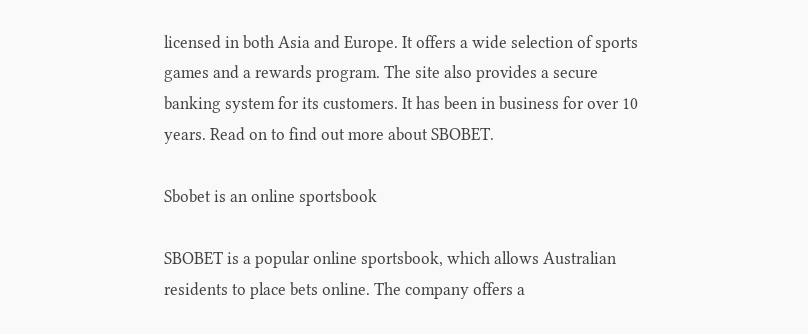licensed in both Asia and Europe. It offers a wide selection of sports games and a rewards program. The site also provides a secure banking system for its customers. It has been in business for over 10 years. Read on to find out more about SBOBET.

Sbobet is an online sportsbook

SBOBET is a popular online sportsbook, which allows Australian residents to place bets online. The company offers a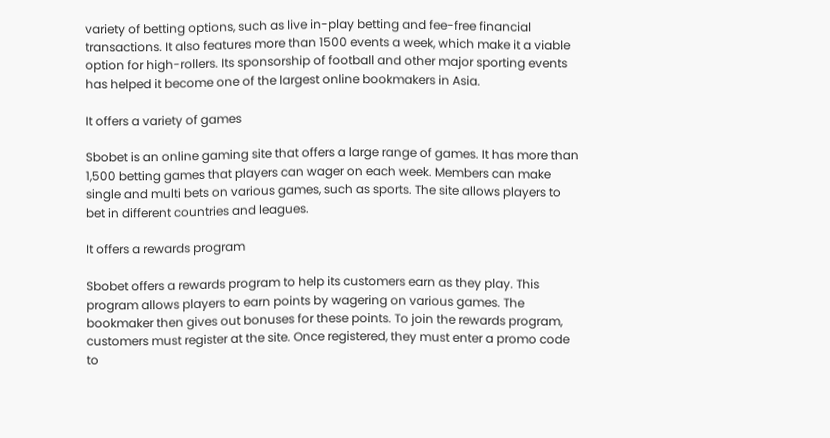variety of betting options, such as live in-play betting and fee-free financial transactions. It also features more than 1500 events a week, which make it a viable option for high-rollers. Its sponsorship of football and other major sporting events has helped it become one of the largest online bookmakers in Asia.

It offers a variety of games

Sbobet is an online gaming site that offers a large range of games. It has more than 1,500 betting games that players can wager on each week. Members can make single and multi bets on various games, such as sports. The site allows players to bet in different countries and leagues.

It offers a rewards program

Sbobet offers a rewards program to help its customers earn as they play. This program allows players to earn points by wagering on various games. The bookmaker then gives out bonuses for these points. To join the rewards program, customers must register at the site. Once registered, they must enter a promo code to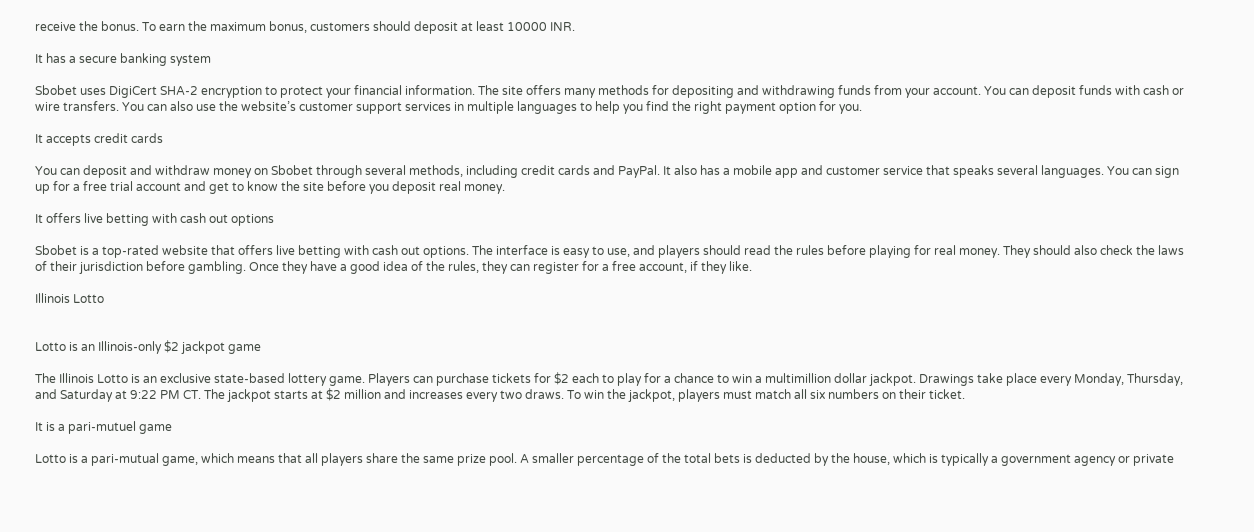receive the bonus. To earn the maximum bonus, customers should deposit at least 10000 INR.

It has a secure banking system

Sbobet uses DigiCert SHA-2 encryption to protect your financial information. The site offers many methods for depositing and withdrawing funds from your account. You can deposit funds with cash or wire transfers. You can also use the website’s customer support services in multiple languages to help you find the right payment option for you.

It accepts credit cards

You can deposit and withdraw money on Sbobet through several methods, including credit cards and PayPal. It also has a mobile app and customer service that speaks several languages. You can sign up for a free trial account and get to know the site before you deposit real money.

It offers live betting with cash out options

Sbobet is a top-rated website that offers live betting with cash out options. The interface is easy to use, and players should read the rules before playing for real money. They should also check the laws of their jurisdiction before gambling. Once they have a good idea of the rules, they can register for a free account, if they like.

Illinois Lotto


Lotto is an Illinois-only $2 jackpot game

The Illinois Lotto is an exclusive state-based lottery game. Players can purchase tickets for $2 each to play for a chance to win a multimillion dollar jackpot. Drawings take place every Monday, Thursday, and Saturday at 9:22 PM CT. The jackpot starts at $2 million and increases every two draws. To win the jackpot, players must match all six numbers on their ticket.

It is a pari-mutuel game

Lotto is a pari-mutual game, which means that all players share the same prize pool. A smaller percentage of the total bets is deducted by the house, which is typically a government agency or private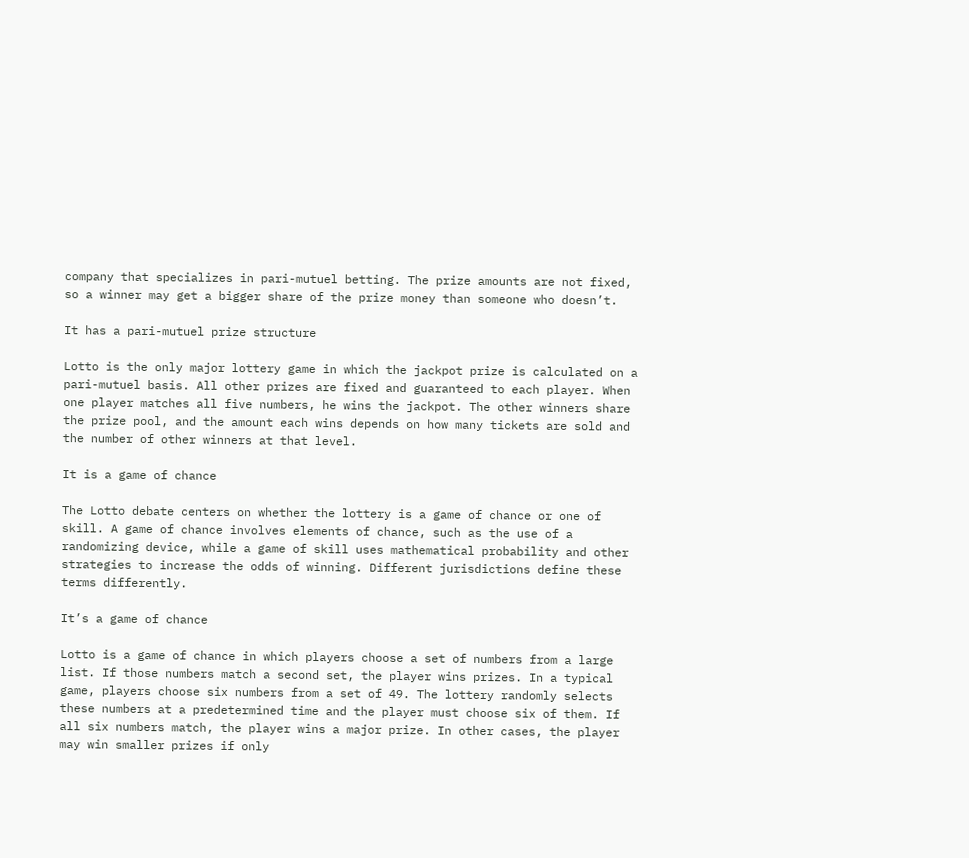company that specializes in pari-mutuel betting. The prize amounts are not fixed, so a winner may get a bigger share of the prize money than someone who doesn’t.

It has a pari-mutuel prize structure

Lotto is the only major lottery game in which the jackpot prize is calculated on a pari-mutuel basis. All other prizes are fixed and guaranteed to each player. When one player matches all five numbers, he wins the jackpot. The other winners share the prize pool, and the amount each wins depends on how many tickets are sold and the number of other winners at that level.

It is a game of chance

The Lotto debate centers on whether the lottery is a game of chance or one of skill. A game of chance involves elements of chance, such as the use of a randomizing device, while a game of skill uses mathematical probability and other strategies to increase the odds of winning. Different jurisdictions define these terms differently.

It’s a game of chance

Lotto is a game of chance in which players choose a set of numbers from a large list. If those numbers match a second set, the player wins prizes. In a typical game, players choose six numbers from a set of 49. The lottery randomly selects these numbers at a predetermined time and the player must choose six of them. If all six numbers match, the player wins a major prize. In other cases, the player may win smaller prizes if only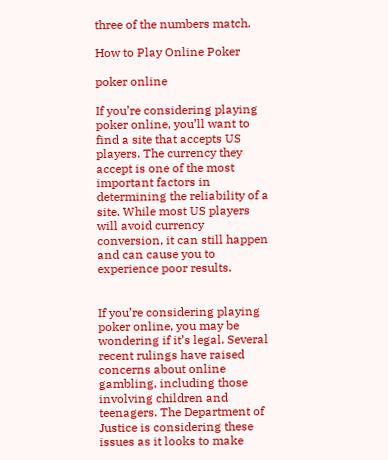three of the numbers match.

How to Play Online Poker

poker online

If you’re considering playing poker online, you’ll want to find a site that accepts US players. The currency they accept is one of the most important factors in determining the reliability of a site. While most US players will avoid currency conversion, it can still happen and can cause you to experience poor results.


If you’re considering playing poker online, you may be wondering if it’s legal. Several recent rulings have raised concerns about online gambling, including those involving children and teenagers. The Department of Justice is considering these issues as it looks to make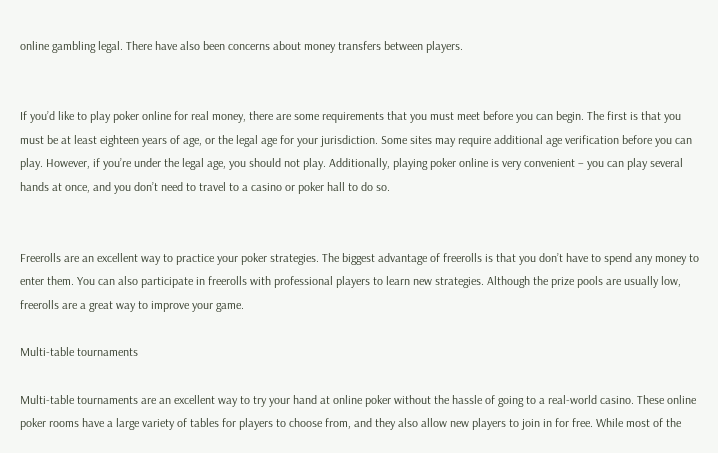online gambling legal. There have also been concerns about money transfers between players.


If you’d like to play poker online for real money, there are some requirements that you must meet before you can begin. The first is that you must be at least eighteen years of age, or the legal age for your jurisdiction. Some sites may require additional age verification before you can play. However, if you’re under the legal age, you should not play. Additionally, playing poker online is very convenient – you can play several hands at once, and you don’t need to travel to a casino or poker hall to do so.


Freerolls are an excellent way to practice your poker strategies. The biggest advantage of freerolls is that you don’t have to spend any money to enter them. You can also participate in freerolls with professional players to learn new strategies. Although the prize pools are usually low, freerolls are a great way to improve your game.

Multi-table tournaments

Multi-table tournaments are an excellent way to try your hand at online poker without the hassle of going to a real-world casino. These online poker rooms have a large variety of tables for players to choose from, and they also allow new players to join in for free. While most of the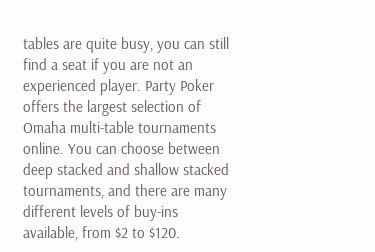tables are quite busy, you can still find a seat if you are not an experienced player. Party Poker offers the largest selection of Omaha multi-table tournaments online. You can choose between deep stacked and shallow stacked tournaments, and there are many different levels of buy-ins available, from $2 to $120.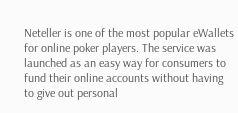Neteller is one of the most popular eWallets for online poker players. The service was launched as an easy way for consumers to fund their online accounts without having to give out personal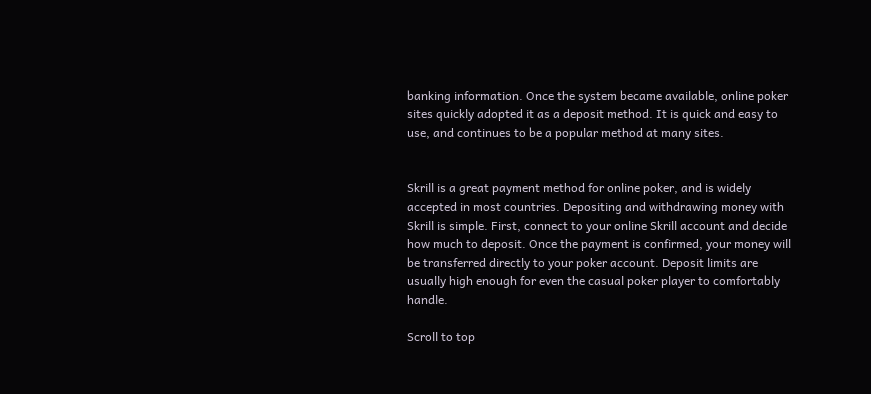banking information. Once the system became available, online poker sites quickly adopted it as a deposit method. It is quick and easy to use, and continues to be a popular method at many sites.


Skrill is a great payment method for online poker, and is widely accepted in most countries. Depositing and withdrawing money with Skrill is simple. First, connect to your online Skrill account and decide how much to deposit. Once the payment is confirmed, your money will be transferred directly to your poker account. Deposit limits are usually high enough for even the casual poker player to comfortably handle.

Scroll to top